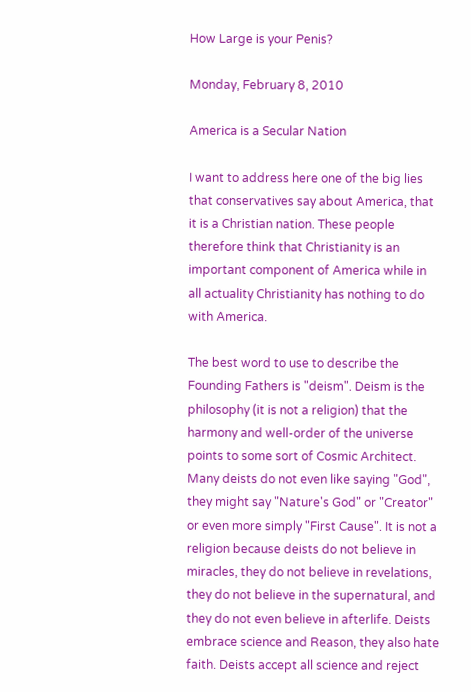How Large is your Penis?

Monday, February 8, 2010

America is a Secular Nation

I want to address here one of the big lies that conservatives say about America, that it is a Christian nation. These people therefore think that Christianity is an important component of America while in all actuality Christianity has nothing to do with America.

The best word to use to describe the Founding Fathers is "deism". Deism is the philosophy (it is not a religion) that the harmony and well-order of the universe points to some sort of Cosmic Architect. Many deists do not even like saying "God", they might say "Nature's God" or "Creator" or even more simply "First Cause". It is not a religion because deists do not believe in miracles, they do not believe in revelations, they do not believe in the supernatural, and they do not even believe in afterlife. Deists embrace science and Reason, they also hate faith. Deists accept all science and reject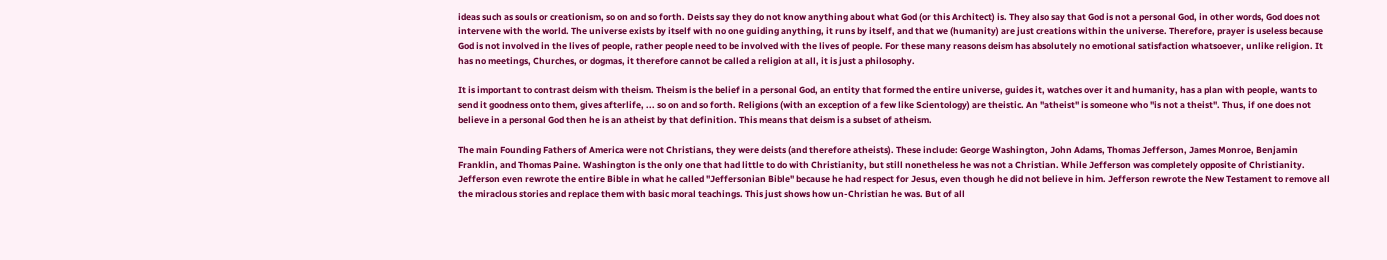ideas such as souls or creationism, so on and so forth. Deists say they do not know anything about what God (or this Architect) is. They also say that God is not a personal God, in other words, God does not intervene with the world. The universe exists by itself with no one guiding anything, it runs by itself, and that we (humanity) are just creations within the universe. Therefore, prayer is useless because God is not involved in the lives of people, rather people need to be involved with the lives of people. For these many reasons deism has absolutely no emotional satisfaction whatsoever, unlike religion. It has no meetings, Churches, or dogmas, it therefore cannot be called a religion at all, it is just a philosophy.

It is important to contrast deism with theism. Theism is the belief in a personal God, an entity that formed the entire universe, guides it, watches over it and humanity, has a plan with people, wants to send it goodness onto them, gives afterlife, ... so on and so forth. Religions (with an exception of a few like Scientology) are theistic. An "atheist" is someone who "is not a theist". Thus, if one does not believe in a personal God then he is an atheist by that definition. This means that deism is a subset of atheism.

The main Founding Fathers of America were not Christians, they were deists (and therefore atheists). These include: George Washington, John Adams, Thomas Jefferson, James Monroe, Benjamin Franklin, and Thomas Paine. Washington is the only one that had little to do with Christianity, but still nonetheless he was not a Christian. While Jefferson was completely opposite of Christianity. Jefferson even rewrote the entire Bible in what he called "Jeffersonian Bible" because he had respect for Jesus, even though he did not believe in him. Jefferson rewrote the New Testament to remove all the miraclous stories and replace them with basic moral teachings. This just shows how un-Christian he was. But of all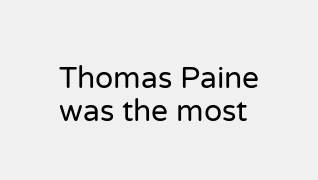Thomas Paine was the most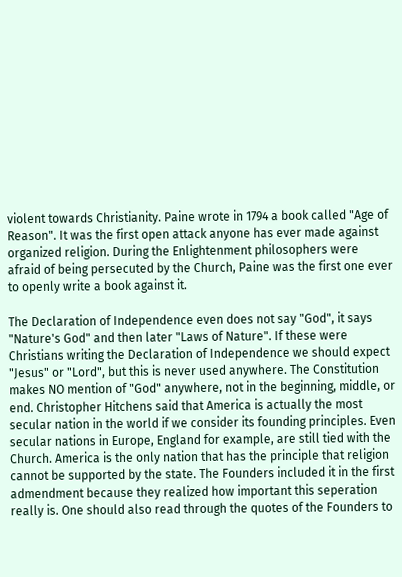violent towards Christianity. Paine wrote in 1794 a book called "Age of Reason". It was the first open attack anyone has ever made against organized religion. During the Enlightenment philosophers were afraid of being persecuted by the Church, Paine was the first one ever to openly write a book against it.

The Declaration of Independence even does not say "God", it says "Nature's God" and then later "Laws of Nature". If these were Christians writing the Declaration of Independence we should expect "Jesus" or "Lord", but this is never used anywhere. The Constitution makes NO mention of "God" anywhere, not in the beginning, middle, or end. Christopher Hitchens said that America is actually the most secular nation in the world if we consider its founding principles. Even secular nations in Europe, England for example, are still tied with the Church. America is the only nation that has the principle that religion cannot be supported by the state. The Founders included it in the first admendment because they realized how important this seperation really is. One should also read through the quotes of the Founders to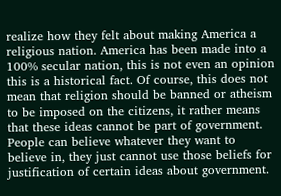realize how they felt about making America a religious nation. America has been made into a 100% secular nation, this is not even an opinion this is a historical fact. Of course, this does not mean that religion should be banned or atheism to be imposed on the citizens, it rather means that these ideas cannot be part of government. People can believe whatever they want to believe in, they just cannot use those beliefs for justification of certain ideas about government.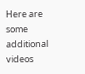Here are some additional videos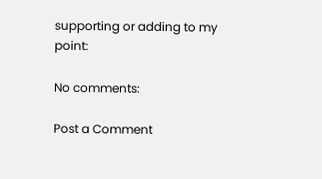supporting or adding to my point:

No comments:

Post a Comment